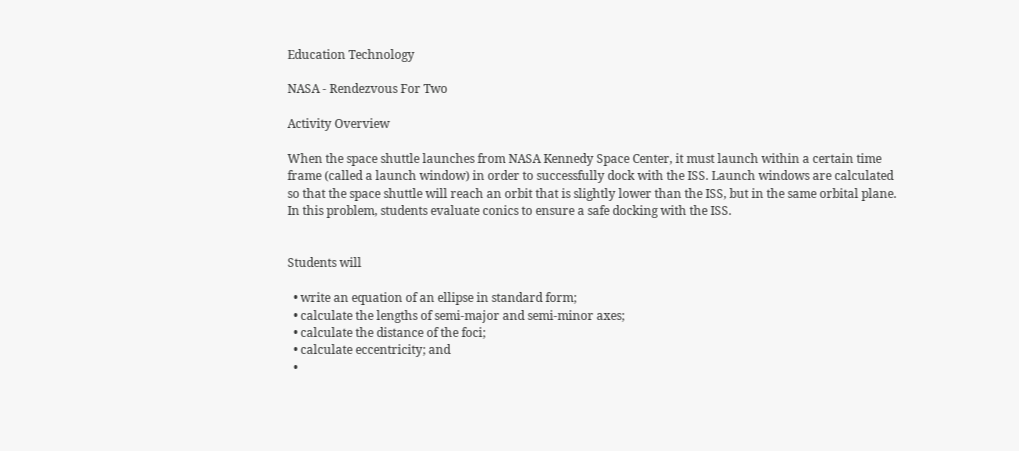Education Technology

NASA - Rendezvous For Two

Activity Overview

When the space shuttle launches from NASA Kennedy Space Center, it must launch within a certain time frame (called a launch window) in order to successfully dock with the ISS. Launch windows are calculated so that the space shuttle will reach an orbit that is slightly lower than the ISS, but in the same orbital plane. In this problem, students evaluate conics to ensure a safe docking with the ISS.


Students will

  • write an equation of an ellipse in standard form;
  • calculate the lengths of semi-major and semi-minor axes;
  • calculate the distance of the foci;
  • calculate eccentricity; and
  •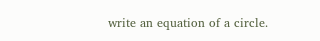write an equation of a circle.